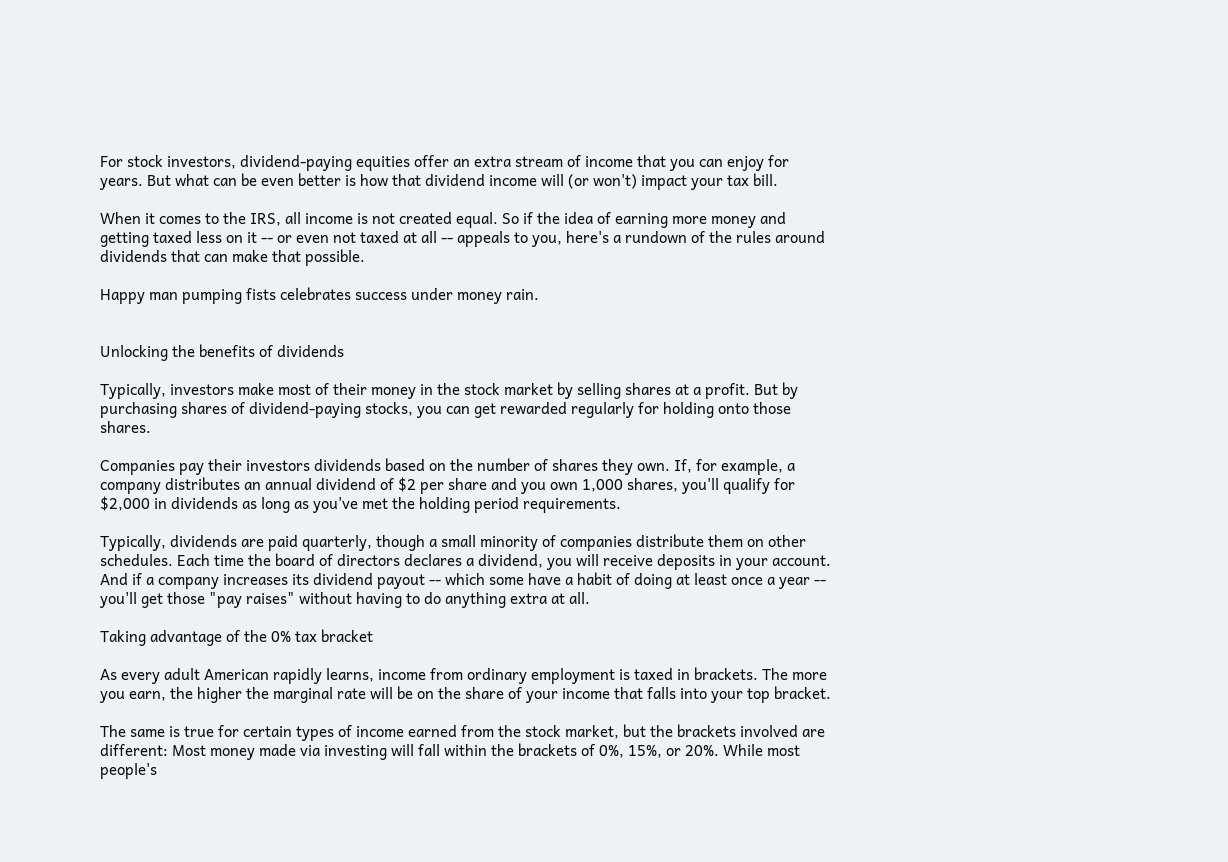For stock investors, dividend-paying equities offer an extra stream of income that you can enjoy for years. But what can be even better is how that dividend income will (or won't) impact your tax bill.

When it comes to the IRS, all income is not created equal. So if the idea of earning more money and getting taxed less on it -- or even not taxed at all -- appeals to you, here's a rundown of the rules around dividends that can make that possible.

Happy man pumping fists celebrates success under money rain.


Unlocking the benefits of dividends

Typically, investors make most of their money in the stock market by selling shares at a profit. But by purchasing shares of dividend-paying stocks, you can get rewarded regularly for holding onto those shares.

Companies pay their investors dividends based on the number of shares they own. If, for example, a company distributes an annual dividend of $2 per share and you own 1,000 shares, you'll qualify for $2,000 in dividends as long as you've met the holding period requirements.

Typically, dividends are paid quarterly, though a small minority of companies distribute them on other schedules. Each time the board of directors declares a dividend, you will receive deposits in your account. And if a company increases its dividend payout -- which some have a habit of doing at least once a year -- you'll get those "pay raises" without having to do anything extra at all.

Taking advantage of the 0% tax bracket

As every adult American rapidly learns, income from ordinary employment is taxed in brackets. The more you earn, the higher the marginal rate will be on the share of your income that falls into your top bracket.

The same is true for certain types of income earned from the stock market, but the brackets involved are different: Most money made via investing will fall within the brackets of 0%, 15%, or 20%. While most people's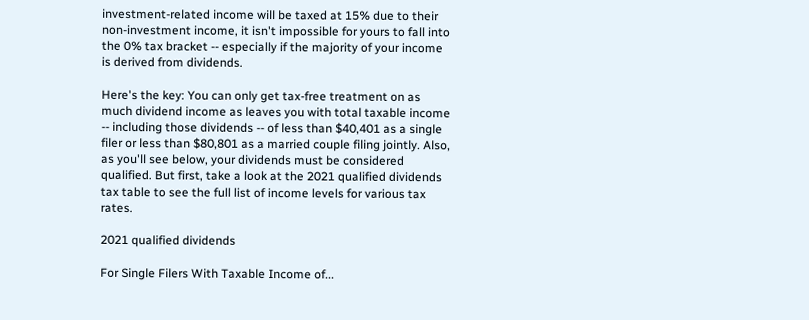investment-related income will be taxed at 15% due to their non-investment income, it isn't impossible for yours to fall into the 0% tax bracket -- especially if the majority of your income is derived from dividends.

Here's the key: You can only get tax-free treatment on as much dividend income as leaves you with total taxable income -- including those dividends -- of less than $40,401 as a single filer or less than $80,801 as a married couple filing jointly. Also, as you'll see below, your dividends must be considered qualified. But first, take a look at the 2021 qualified dividends tax table to see the full list of income levels for various tax rates.

2021 qualified dividends

For Single Filers With Taxable Income of...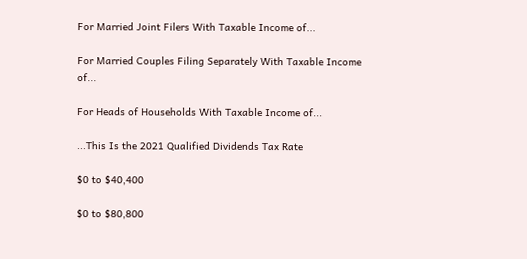For Married Joint Filers With Taxable Income of...

For Married Couples Filing Separately With Taxable Income of...

For Heads of Households With Taxable Income of...

...This Is the 2021 Qualified Dividends Tax Rate

$0 to $40,400

$0 to $80,800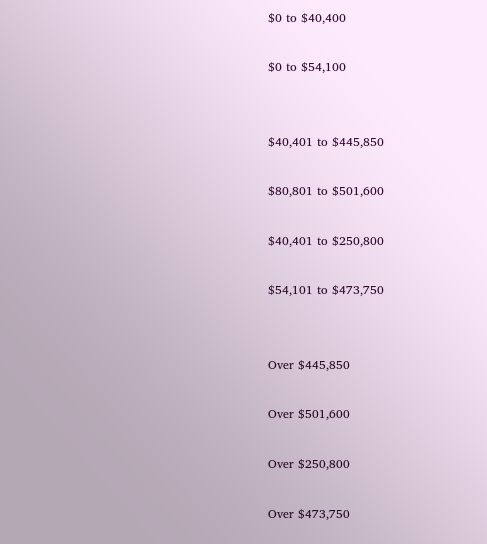$0 to $40,400

$0 to $54,100


$40,401 to $445,850

$80,801 to $501,600

$40,401 to $250,800

$54,101 to $473,750


Over $445,850

Over $501,600

Over $250,800

Over $473,750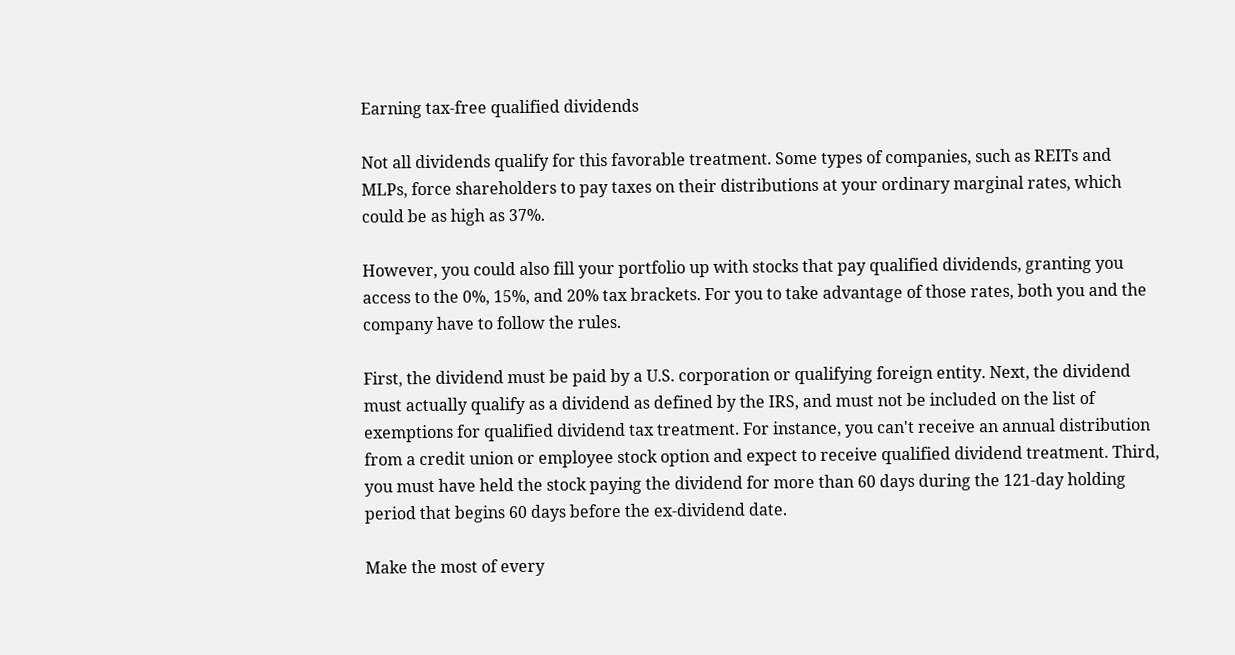Earning tax-free qualified dividends

Not all dividends qualify for this favorable treatment. Some types of companies, such as REITs and MLPs, force shareholders to pay taxes on their distributions at your ordinary marginal rates, which could be as high as 37%.

However, you could also fill your portfolio up with stocks that pay qualified dividends, granting you access to the 0%, 15%, and 20% tax brackets. For you to take advantage of those rates, both you and the company have to follow the rules.

First, the dividend must be paid by a U.S. corporation or qualifying foreign entity. Next, the dividend must actually qualify as a dividend as defined by the IRS, and must not be included on the list of exemptions for qualified dividend tax treatment. For instance, you can't receive an annual distribution from a credit union or employee stock option and expect to receive qualified dividend treatment. Third, you must have held the stock paying the dividend for more than 60 days during the 121-day holding period that begins 60 days before the ex-dividend date.

Make the most of every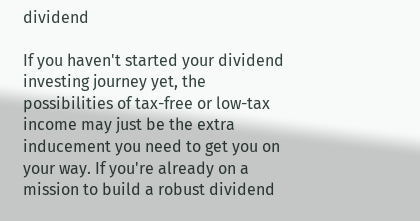dividend

If you haven't started your dividend investing journey yet, the possibilities of tax-free or low-tax income may just be the extra inducement you need to get you on your way. If you're already on a mission to build a robust dividend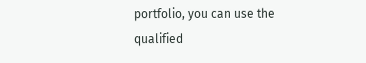portfolio, you can use the qualified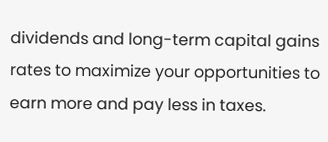dividends and long-term capital gains rates to maximize your opportunities to earn more and pay less in taxes.